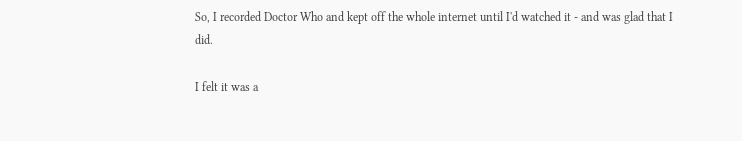So, I recorded Doctor Who and kept off the whole internet until I'd watched it - and was glad that I did.

I felt it was a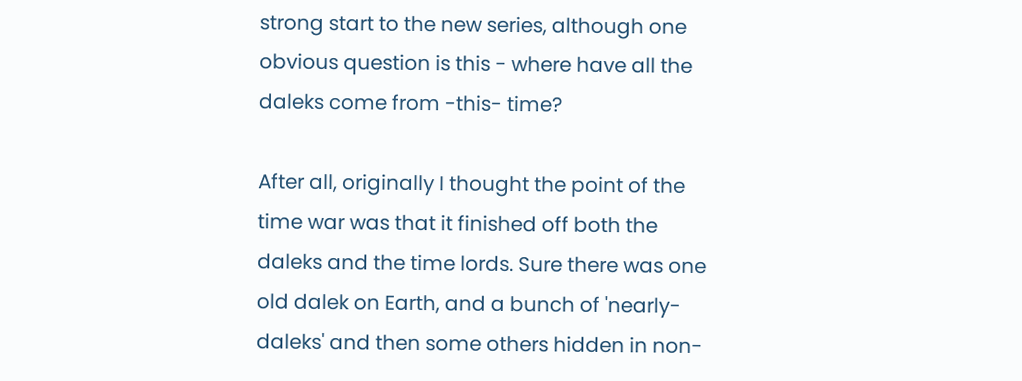strong start to the new series, although one obvious question is this - where have all the daleks come from -this- time?

After all, originally I thought the point of the time war was that it finished off both the daleks and the time lords. Sure there was one old dalek on Earth, and a bunch of 'nearly-daleks' and then some others hidden in non-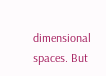dimensional spaces. But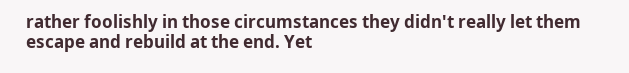rather foolishly in those circumstances they didn't really let them escape and rebuild at the end. Yet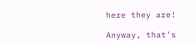here they are!

Anyway, that's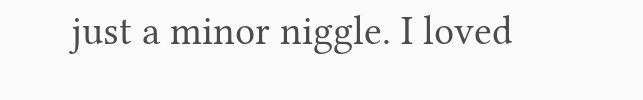just a minor niggle. I loved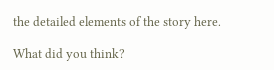the detailed elements of the story here.

What did you think?